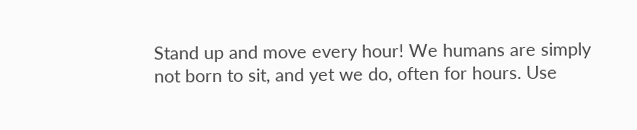Stand up and move every hour! We humans are simply not born to sit, and yet we do, often for hours. Use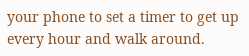your phone to set a timer to get up every hour and walk around.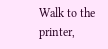Walk to the printer,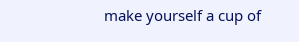make yourself a cup of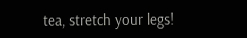tea, stretch your legs!